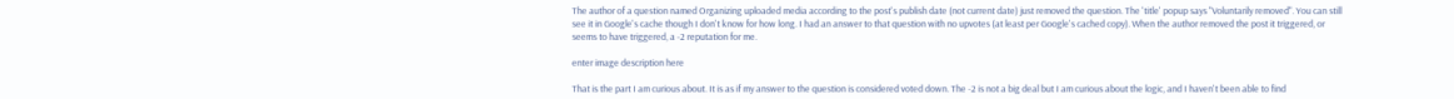The author of a question named Organizing uploaded media according to the post's publish date (not current date) just removed the question. The 'title' popup says "Voluntarily removed". You can still see it in Google's cache though I don't know for how long. I had an answer to that question with no upvotes (at least per Google's cached copy). When the author removed the post it triggered, or seems to have triggered, a -2 reputation for me.

enter image description here

That is the part I am curious about. It is as if my answer to the question is considered voted down. The -2 is not a big deal but I am curious about the logic, and I haven't been able to find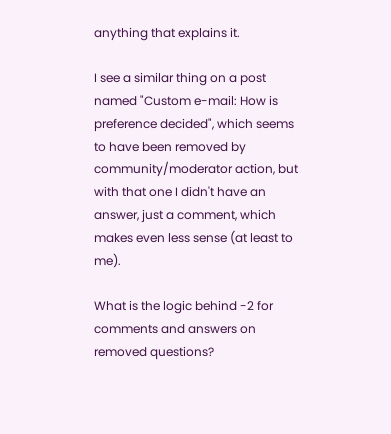anything that explains it.

I see a similar thing on a post named "Custom e-mail: How is preference decided", which seems to have been removed by community/moderator action, but with that one I didn't have an answer, just a comment, which makes even less sense (at least to me).

What is the logic behind -2 for comments and answers on removed questions?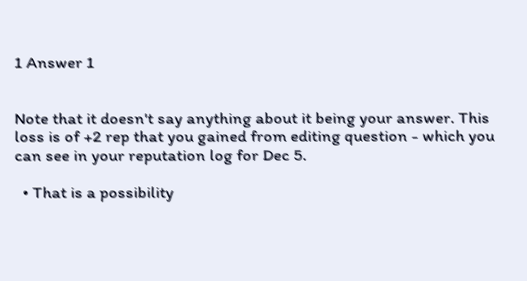1 Answer 1


Note that it doesn't say anything about it being your answer. This loss is of +2 rep that you gained from editing question - which you can see in your reputation log for Dec 5.

  • That is a possibility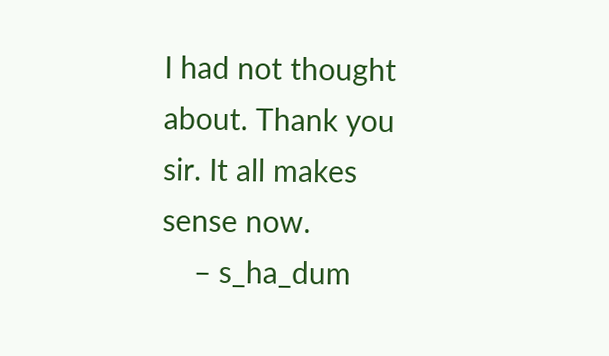I had not thought about. Thank you sir. It all makes sense now.
    – s_ha_dum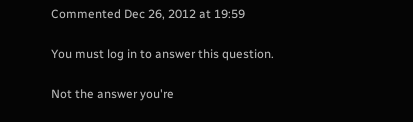Commented Dec 26, 2012 at 19:59

You must log in to answer this question.

Not the answer you're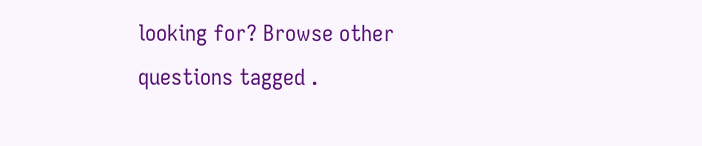looking for? Browse other questions tagged .